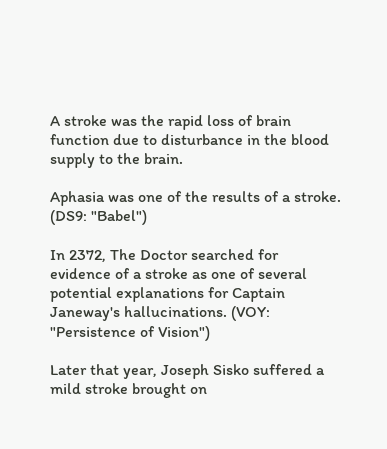A stroke was the rapid loss of brain function due to disturbance in the blood supply to the brain.

Aphasia was one of the results of a stroke. (DS9: "Babel")

In 2372, The Doctor searched for evidence of a stroke as one of several potential explanations for Captain Janeway's hallucinations. (VOY: "Persistence of Vision")

Later that year, Joseph Sisko suffered a mild stroke brought on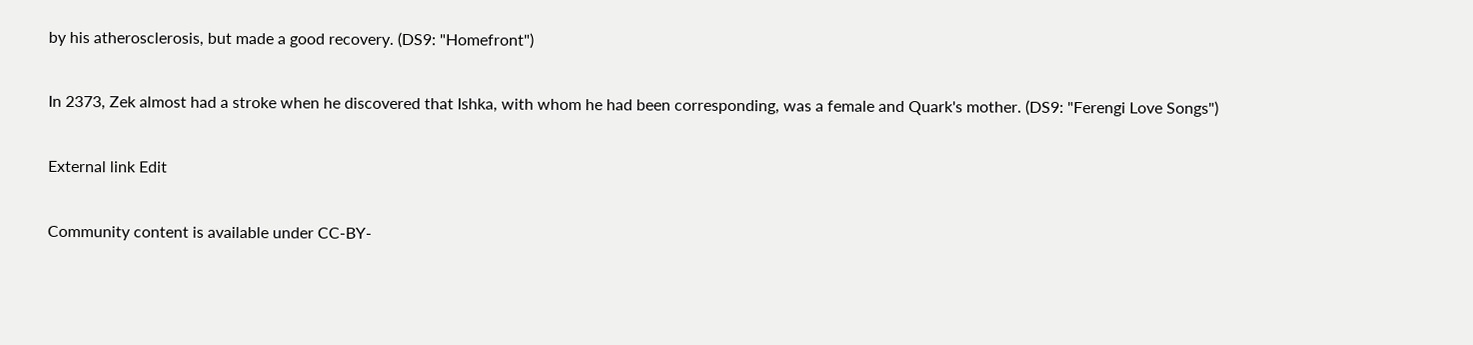by his atherosclerosis, but made a good recovery. (DS9: "Homefront")

In 2373, Zek almost had a stroke when he discovered that Ishka, with whom he had been corresponding, was a female and Quark's mother. (DS9: "Ferengi Love Songs")

External link Edit

Community content is available under CC-BY-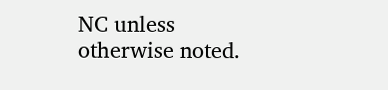NC unless otherwise noted.